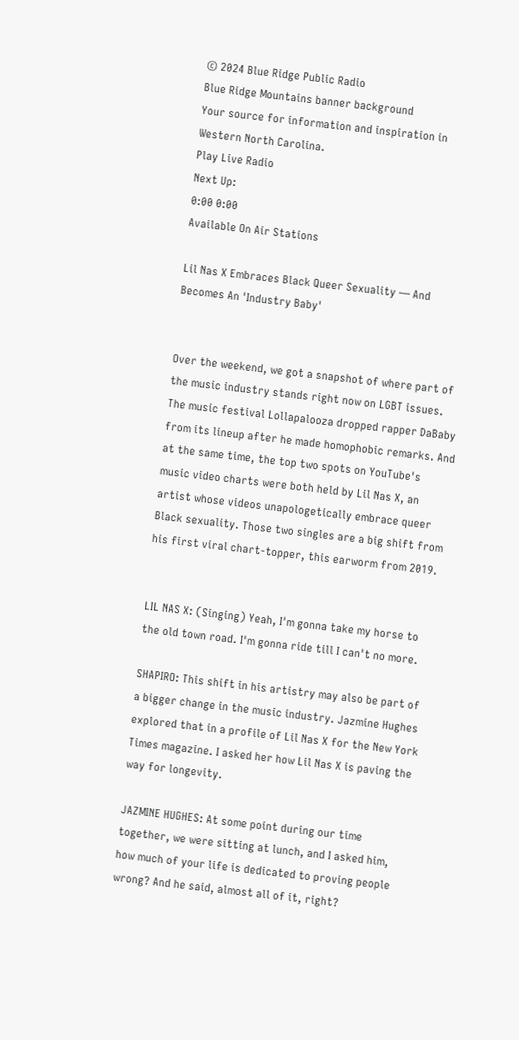© 2024 Blue Ridge Public Radio
Blue Ridge Mountains banner background
Your source for information and inspiration in Western North Carolina.
Play Live Radio
Next Up:
0:00 0:00
Available On Air Stations

Lil Nas X Embraces Black Queer Sexuality — And Becomes An 'Industry Baby'


Over the weekend, we got a snapshot of where part of the music industry stands right now on LGBT issues. The music festival Lollapalooza dropped rapper DaBaby from its lineup after he made homophobic remarks. And at the same time, the top two spots on YouTube's music video charts were both held by Lil Nas X, an artist whose videos unapologetically embrace queer Black sexuality. Those two singles are a big shift from his first viral chart-topper, this earworm from 2019.


LIL NAS X: (Singing) Yeah, I'm gonna take my horse to the old town road. I'm gonna ride till I can't no more.

SHAPIRO: This shift in his artistry may also be part of a bigger change in the music industry. Jazmine Hughes explored that in a profile of Lil Nas X for the New York Times magazine. I asked her how Lil Nas X is paving the way for longevity.

JAZMINE HUGHES: At some point during our time together, we were sitting at lunch, and I asked him, how much of your life is dedicated to proving people wrong? And he said, almost all of it, right?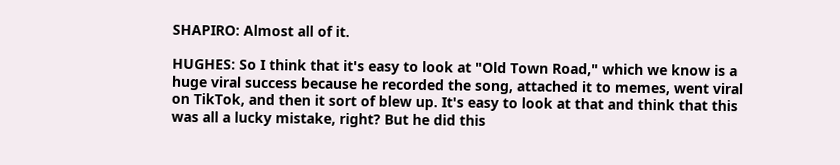SHAPIRO: Almost all of it.

HUGHES: So I think that it's easy to look at "Old Town Road," which we know is a huge viral success because he recorded the song, attached it to memes, went viral on TikTok, and then it sort of blew up. It's easy to look at that and think that this was all a lucky mistake, right? But he did this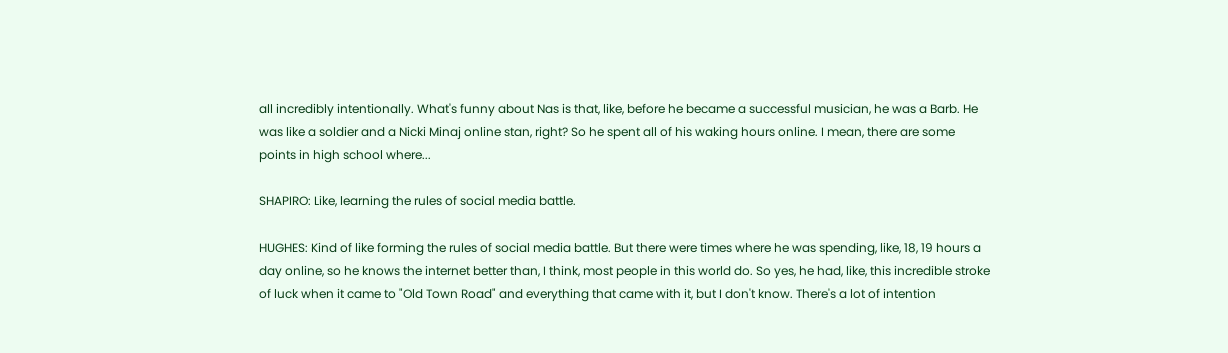all incredibly intentionally. What's funny about Nas is that, like, before he became a successful musician, he was a Barb. He was like a soldier and a Nicki Minaj online stan, right? So he spent all of his waking hours online. I mean, there are some points in high school where...

SHAPIRO: Like, learning the rules of social media battle.

HUGHES: Kind of like forming the rules of social media battle. But there were times where he was spending, like, 18, 19 hours a day online, so he knows the internet better than, I think, most people in this world do. So yes, he had, like, this incredible stroke of luck when it came to "Old Town Road" and everything that came with it, but I don't know. There's a lot of intention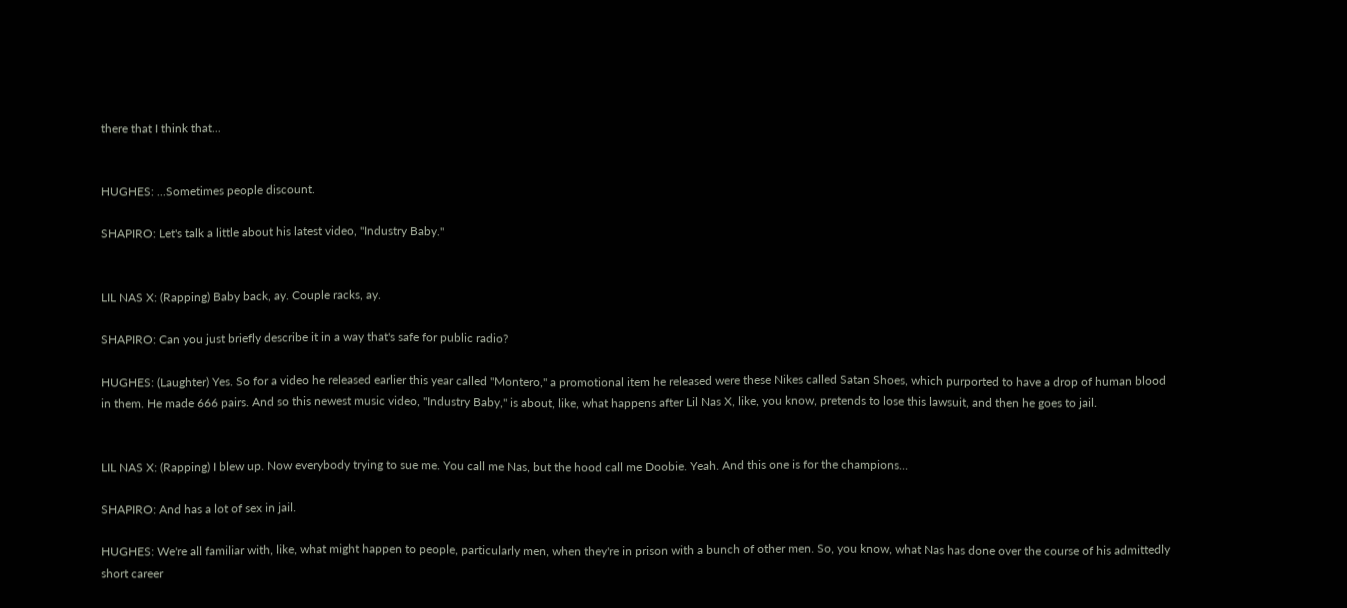there that I think that...


HUGHES: ...Sometimes people discount.

SHAPIRO: Let's talk a little about his latest video, "Industry Baby."


LIL NAS X: (Rapping) Baby back, ay. Couple racks, ay.

SHAPIRO: Can you just briefly describe it in a way that's safe for public radio?

HUGHES: (Laughter) Yes. So for a video he released earlier this year called "Montero," a promotional item he released were these Nikes called Satan Shoes, which purported to have a drop of human blood in them. He made 666 pairs. And so this newest music video, "Industry Baby," is about, like, what happens after Lil Nas X, like, you know, pretends to lose this lawsuit, and then he goes to jail.


LIL NAS X: (Rapping) I blew up. Now everybody trying to sue me. You call me Nas, but the hood call me Doobie. Yeah. And this one is for the champions...

SHAPIRO: And has a lot of sex in jail.

HUGHES: We're all familiar with, like, what might happen to people, particularly men, when they're in prison with a bunch of other men. So, you know, what Nas has done over the course of his admittedly short career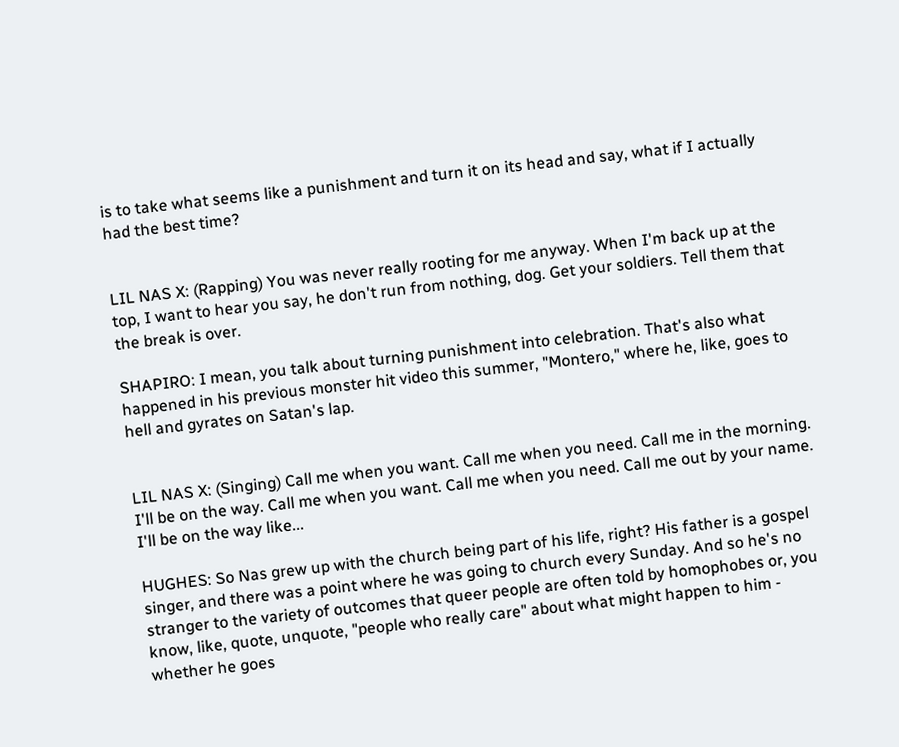is to take what seems like a punishment and turn it on its head and say, what if I actually had the best time?


LIL NAS X: (Rapping) You was never really rooting for me anyway. When I'm back up at the top, I want to hear you say, he don't run from nothing, dog. Get your soldiers. Tell them that the break is over.

SHAPIRO: I mean, you talk about turning punishment into celebration. That's also what happened in his previous monster hit video this summer, "Montero," where he, like, goes to hell and gyrates on Satan's lap.


LIL NAS X: (Singing) Call me when you want. Call me when you need. Call me in the morning. I'll be on the way. Call me when you want. Call me when you need. Call me out by your name. I'll be on the way like...

HUGHES: So Nas grew up with the church being part of his life, right? His father is a gospel singer, and there was a point where he was going to church every Sunday. And so he's no stranger to the variety of outcomes that queer people are often told by homophobes or, you know, like, quote, unquote, "people who really care" about what might happen to him - whether he goes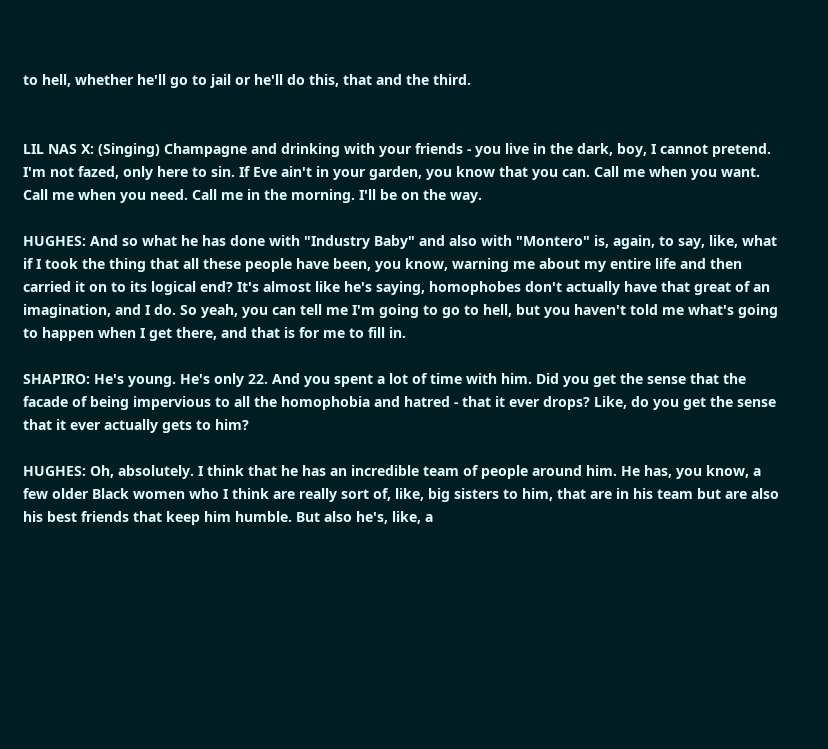to hell, whether he'll go to jail or he'll do this, that and the third.


LIL NAS X: (Singing) Champagne and drinking with your friends - you live in the dark, boy, I cannot pretend. I'm not fazed, only here to sin. If Eve ain't in your garden, you know that you can. Call me when you want. Call me when you need. Call me in the morning. I'll be on the way.

HUGHES: And so what he has done with "Industry Baby" and also with "Montero" is, again, to say, like, what if I took the thing that all these people have been, you know, warning me about my entire life and then carried it on to its logical end? It's almost like he's saying, homophobes don't actually have that great of an imagination, and I do. So yeah, you can tell me I'm going to go to hell, but you haven't told me what's going to happen when I get there, and that is for me to fill in.

SHAPIRO: He's young. He's only 22. And you spent a lot of time with him. Did you get the sense that the facade of being impervious to all the homophobia and hatred - that it ever drops? Like, do you get the sense that it ever actually gets to him?

HUGHES: Oh, absolutely. I think that he has an incredible team of people around him. He has, you know, a few older Black women who I think are really sort of, like, big sisters to him, that are in his team but are also his best friends that keep him humble. But also he's, like, a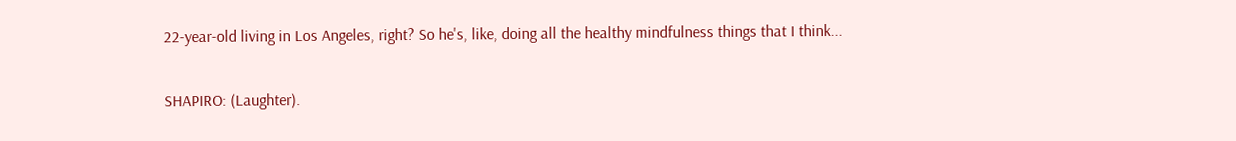22-year-old living in Los Angeles, right? So he's, like, doing all the healthy mindfulness things that I think...

SHAPIRO: (Laughter).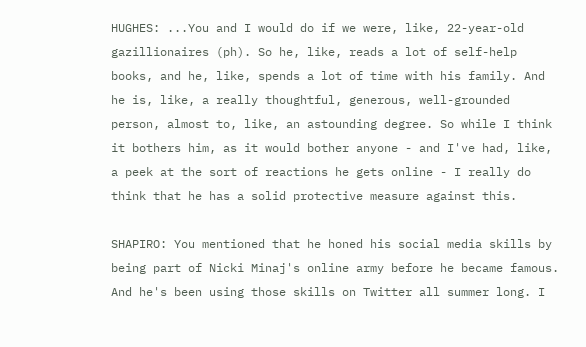HUGHES: ...You and I would do if we were, like, 22-year-old gazillionaires (ph). So he, like, reads a lot of self-help books, and he, like, spends a lot of time with his family. And he is, like, a really thoughtful, generous, well-grounded person, almost to, like, an astounding degree. So while I think it bothers him, as it would bother anyone - and I've had, like, a peek at the sort of reactions he gets online - I really do think that he has a solid protective measure against this.

SHAPIRO: You mentioned that he honed his social media skills by being part of Nicki Minaj's online army before he became famous. And he's been using those skills on Twitter all summer long. I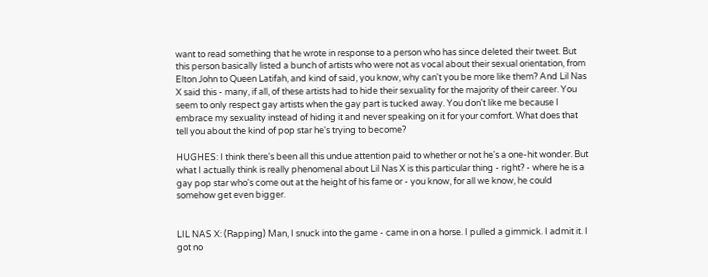want to read something that he wrote in response to a person who has since deleted their tweet. But this person basically listed a bunch of artists who were not as vocal about their sexual orientation, from Elton John to Queen Latifah, and kind of said, you know, why can't you be more like them? And Lil Nas X said this - many, if all, of these artists had to hide their sexuality for the majority of their career. You seem to only respect gay artists when the gay part is tucked away. You don't like me because I embrace my sexuality instead of hiding it and never speaking on it for your comfort. What does that tell you about the kind of pop star he's trying to become?

HUGHES: I think there's been all this undue attention paid to whether or not he's a one-hit wonder. But what I actually think is really phenomenal about Lil Nas X is this particular thing - right? - where he is a gay pop star who's come out at the height of his fame or - you know, for all we know, he could somehow get even bigger.


LIL NAS X: (Rapping) Man, I snuck into the game - came in on a horse. I pulled a gimmick. I admit it. I got no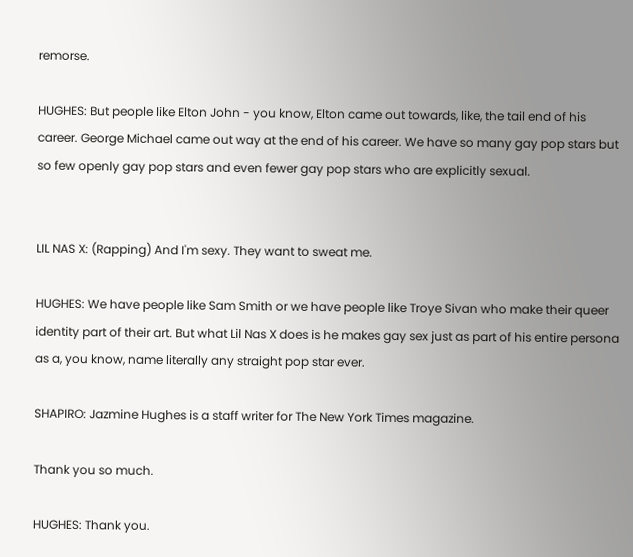remorse.

HUGHES: But people like Elton John - you know, Elton came out towards, like, the tail end of his career. George Michael came out way at the end of his career. We have so many gay pop stars but so few openly gay pop stars and even fewer gay pop stars who are explicitly sexual.


LIL NAS X: (Rapping) And I'm sexy. They want to sweat me.

HUGHES: We have people like Sam Smith or we have people like Troye Sivan who make their queer identity part of their art. But what Lil Nas X does is he makes gay sex just as part of his entire persona as a, you know, name literally any straight pop star ever.

SHAPIRO: Jazmine Hughes is a staff writer for The New York Times magazine.

Thank you so much.

HUGHES: Thank you.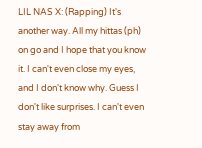LIL NAS X: (Rapping) It's another way. All my hittas (ph) on go and I hope that you know it. I can't even close my eyes, and I don't know why. Guess I don't like surprises. I can't even stay away from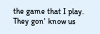the game that I play. They gon' know us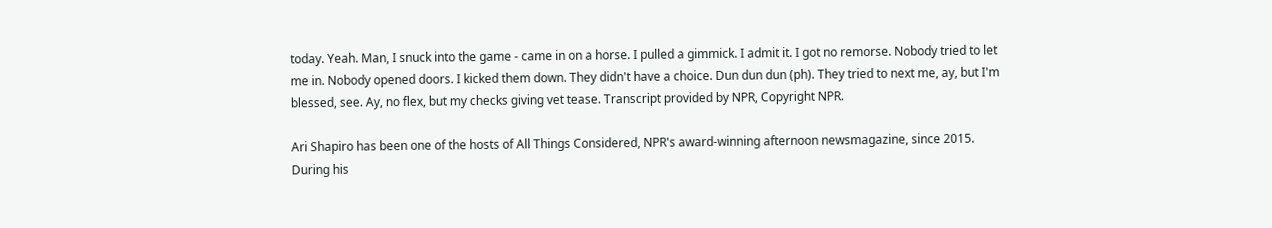today. Yeah. Man, I snuck into the game - came in on a horse. I pulled a gimmick. I admit it. I got no remorse. Nobody tried to let me in. Nobody opened doors. I kicked them down. They didn't have a choice. Dun dun dun (ph). They tried to next me, ay, but I'm blessed, see. Ay, no flex, but my checks giving vet tease. Transcript provided by NPR, Copyright NPR.

Ari Shapiro has been one of the hosts of All Things Considered, NPR's award-winning afternoon newsmagazine, since 2015. During his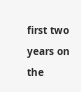first two years on the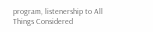program, listenership to All Things Considered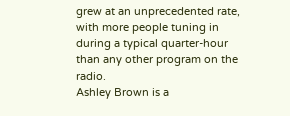grew at an unprecedented rate, with more people tuning in during a typical quarter-hour than any other program on the radio.
Ashley Brown is a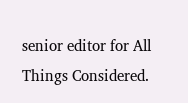senior editor for All Things Considered.